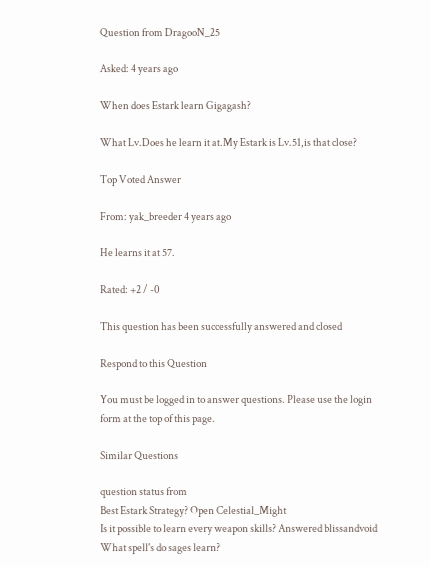Question from DragooN_25

Asked: 4 years ago

When does Estark learn Gigagash?

What Lv.Does he learn it at.My Estark is Lv.51,is that close?

Top Voted Answer

From: yak_breeder 4 years ago

He learns it at 57.

Rated: +2 / -0

This question has been successfully answered and closed

Respond to this Question

You must be logged in to answer questions. Please use the login form at the top of this page.

Similar Questions

question status from
Best Estark Strategy? Open Celestial_Might
Is it possible to learn every weapon skills? Answered blissandvoid
What spell's do sages learn?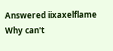Answered iixaxelflame
Why can't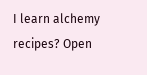I learn alchemy recipes? Open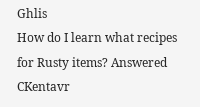Ghlis
How do I learn what recipes for Rusty items? Answered CKentavr